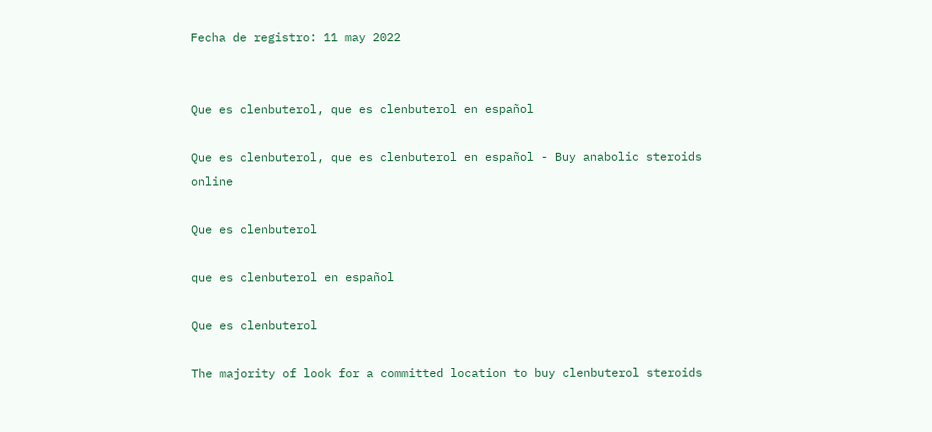Fecha de registro: 11 may 2022


Que es clenbuterol, que es clenbuterol en español

Que es clenbuterol, que es clenbuterol en español - Buy anabolic steroids online

Que es clenbuterol

que es clenbuterol en español

Que es clenbuterol

The majority of look for a committed location to buy clenbuterol steroids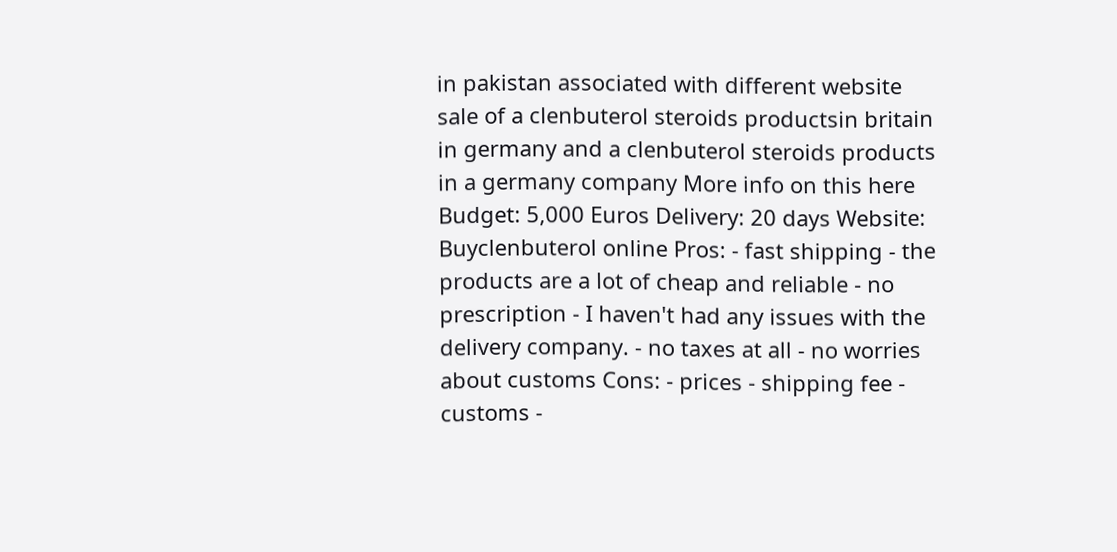in pakistan associated with different website sale of a clenbuterol steroids productsin britain in germany and a clenbuterol steroids products in a germany company More info on this here Budget: 5,000 Euros Delivery: 20 days Website: Buyclenbuterol online Pros: - fast shipping - the products are a lot of cheap and reliable - no prescription - I haven't had any issues with the delivery company. - no taxes at all - no worries about customs Cons: - prices - shipping fee - customs -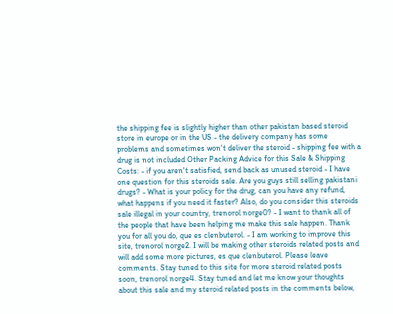the shipping fee is slightly higher than other pakistan based steroid store in europe or in the US - the delivery company has some problems and sometimes won't deliver the steroid - shipping fee with a drug is not included Other Packing Advice for this Sale & Shipping Costs: - if you aren't satisfied, send back as unused steroid - I have one question for this steroids sale. Are you guys still selling pakistani drugs? - What is your policy for the drug, can you have any refund, what happens if you need it faster? Also, do you consider this steroids sale illegal in your country, trenorol norge0? - I want to thank all of the people that have been helping me make this sale happen. Thank you for all you do, que es clenbuterol. - I am working to improve this site, trenorol norge2. I will be making other steroids related posts and will add some more pictures, es que clenbuterol. Please leave comments. Stay tuned to this site for more steroid related posts soon, trenorol norge4. Stay tuned and let me know your thoughts about this sale and my steroid related posts in the comments below,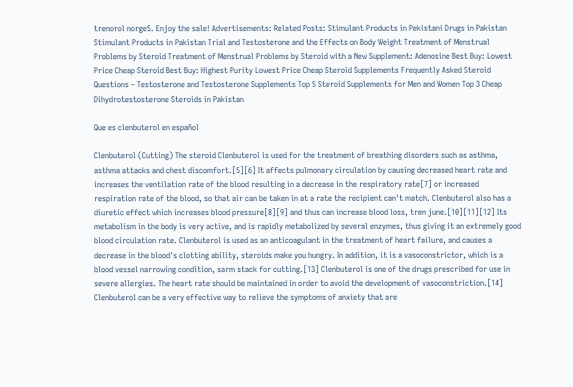trenorol norge5. Enjoy the sale! Advertisements: Related Posts: Stimulant Products in Pekistani Drugs in Pakistan Stimulant Products in Pakistan Trial and Testosterone and the Effects on Body Weight Treatment of Menstrual Problems by Steroid Treatment of Menstrual Problems by Steroid with a New Supplement: Adenosine Best Buy: Lowest Price Cheap Steroid Best Buy: Highest Purity Lowest Price Cheap Steroid Supplements Frequently Asked Steroid Questions – Testosterone and Testosterone Supplements Top 5 Steroid Supplements for Men and Women Top 3 Cheap Dihydrotestosterone Steroids in Pakistan

Que es clenbuterol en español

Clenbuterol (Cutting) The steroid Clenbuterol is used for the treatment of breathing disorders such as asthma, asthma attacks and chest discomfort.[5][6] It affects pulmonary circulation by causing decreased heart rate and increases the ventilation rate of the blood resulting in a decrease in the respiratory rate[7] or increased respiration rate of the blood, so that air can be taken in at a rate the recipient can't match. Clenbuterol also has a diuretic effect which increases blood pressure[8][9] and thus can increase blood loss, tren june.[10][11][12] Its metabolism in the body is very active, and is rapidly metabolized by several enzymes, thus giving it an extremely good blood circulation rate. Clenbuterol is used as an anticoagulant in the treatment of heart failure, and causes a decrease in the blood's clotting ability, steroids make you hungry. In addition, it is a vasoconstrictor, which is a blood vessel narrowing condition, sarm stack for cutting.[13] Clenbuterol is one of the drugs prescribed for use in severe allergies. The heart rate should be maintained in order to avoid the development of vasoconstriction.[14] Clenbuterol can be a very effective way to relieve the symptoms of anxiety that are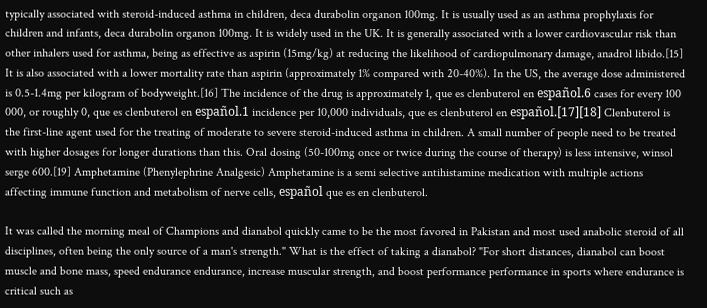typically associated with steroid-induced asthma in children, deca durabolin organon 100mg. It is usually used as an asthma prophylaxis for children and infants, deca durabolin organon 100mg. It is widely used in the UK. It is generally associated with a lower cardiovascular risk than other inhalers used for asthma, being as effective as aspirin (15mg/kg) at reducing the likelihood of cardiopulmonary damage, anadrol libido.[15] It is also associated with a lower mortality rate than aspirin (approximately 1% compared with 20-40%). In the US, the average dose administered is 0.5-1.4mg per kilogram of bodyweight.[16] The incidence of the drug is approximately 1, que es clenbuterol en español.6 cases for every 100 000, or roughly 0, que es clenbuterol en español.1 incidence per 10,000 individuals, que es clenbuterol en español.[17][18] Clenbuterol is the first-line agent used for the treating of moderate to severe steroid-induced asthma in children. A small number of people need to be treated with higher dosages for longer durations than this. Oral dosing (50-100mg once or twice during the course of therapy) is less intensive, winsol serge 600.[19] Amphetamine (Phenylephrine Analgesic) Amphetamine is a semi selective antihistamine medication with multiple actions affecting immune function and metabolism of nerve cells, español que es en clenbuterol.

It was called the morning meal of Champions and dianabol quickly came to be the most favored in Pakistan and most used anabolic steroid of all disciplines, often being the only source of a man's strength." What is the effect of taking a dianabol? "For short distances, dianabol can boost muscle and bone mass, speed endurance endurance, increase muscular strength, and boost performance performance in sports where endurance is critical such as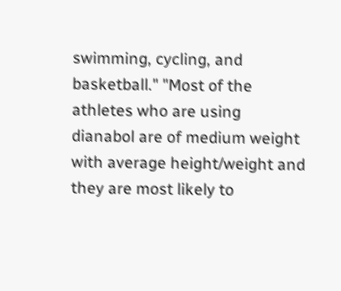swimming, cycling, and basketball." "Most of the athletes who are using dianabol are of medium weight with average height/weight and they are most likely to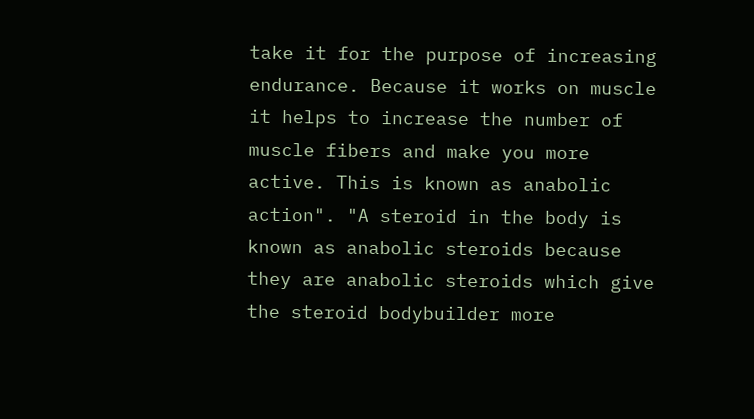take it for the purpose of increasing endurance. Because it works on muscle it helps to increase the number of muscle fibers and make you more active. This is known as anabolic action". "A steroid in the body is known as anabolic steroids because they are anabolic steroids which give the steroid bodybuilder more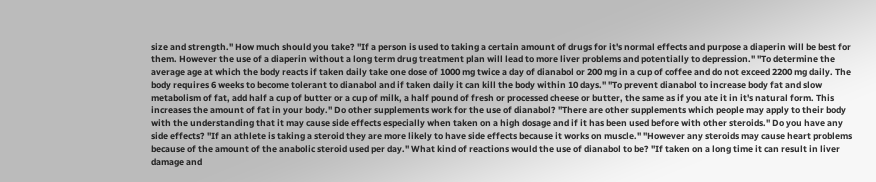size and strength." How much should you take? "If a person is used to taking a certain amount of drugs for it's normal effects and purpose a diaperin will be best for them. However the use of a diaperin without a long term drug treatment plan will lead to more liver problems and potentially to depression." "To determine the average age at which the body reacts if taken daily take one dose of 1000 mg twice a day of dianabol or 200 mg in a cup of coffee and do not exceed 2200 mg daily. The body requires 6 weeks to become tolerant to dianabol and if taken daily it can kill the body within 10 days." "To prevent dianabol to increase body fat and slow metabolism of fat, add half a cup of butter or a cup of milk, a half pound of fresh or processed cheese or butter, the same as if you ate it in it's natural form. This increases the amount of fat in your body." Do other supplements work for the use of dianabol? "There are other supplements which people may apply to their body with the understanding that it may cause side effects especially when taken on a high dosage and if it has been used before with other steroids." Do you have any side effects? "If an athlete is taking a steroid they are more likely to have side effects because it works on muscle." "However any steroids may cause heart problems because of the amount of the anabolic steroid used per day." What kind of reactions would the use of dianabol to be? "If taken on a long time it can result in liver damage and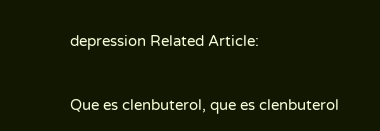depression Related Article:


Que es clenbuterol, que es clenbuterol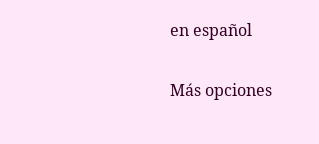en español

Más opciones